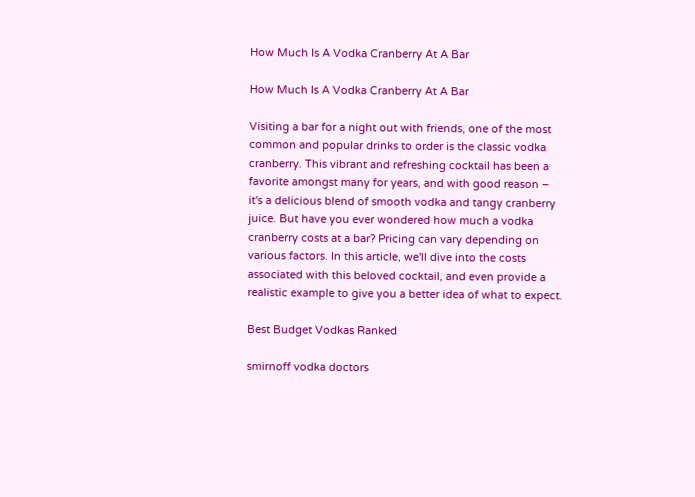How Much Is A Vodka Cranberry At A Bar

How Much Is A Vodka Cranberry At A Bar

Visiting a bar for a night out with friends, one of the most common and popular drinks to order is the classic vodka cranberry. This vibrant and refreshing cocktail has been a favorite amongst many for years, and with good reason – it's a delicious blend of smooth vodka and tangy cranberry juice. But have you ever wondered how much a vodka cranberry costs at a bar? Pricing can vary depending on various factors. In this article, we'll dive into the costs associated with this beloved cocktail, and even provide a realistic example to give you a better idea of what to expect.

Best Budget Vodkas Ranked

smirnoff vodka doctors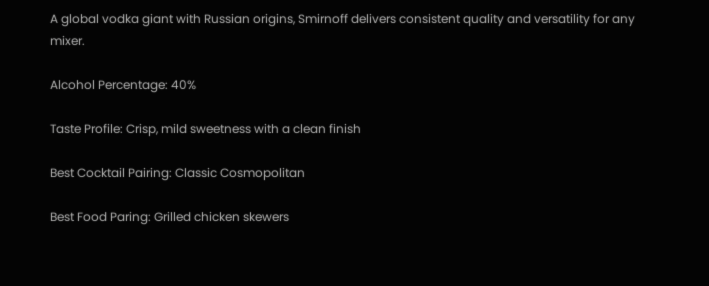A global vodka giant with Russian origins, Smirnoff delivers consistent quality and versatility for any mixer.

Alcohol Percentage: 40%

Taste Profile: Crisp, mild sweetness with a clean finish

Best Cocktail Pairing: Classic Cosmopolitan

Best Food Paring: Grilled chicken skewers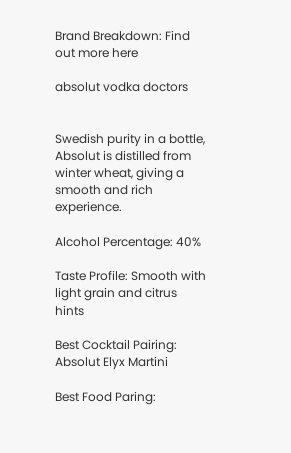Brand Breakdown: Find out more here

absolut vodka doctors


Swedish purity in a bottle, Absolut is distilled from winter wheat, giving a smooth and rich experience.

Alcohol Percentage: 40%

Taste Profile: Smooth with light grain and citrus hints

Best Cocktail Pairing: Absolut Elyx Martini

Best Food Paring: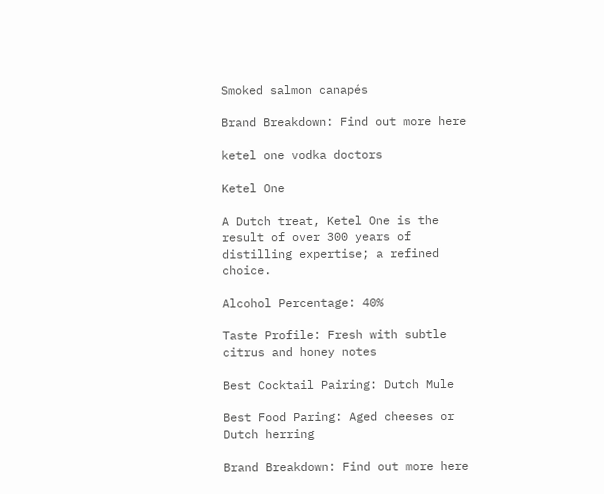Smoked salmon canapés

Brand Breakdown: Find out more here

ketel one vodka doctors

Ketel One

A Dutch treat, Ketel One is the result of over 300 years of distilling expertise; a refined choice.

Alcohol Percentage: 40%

Taste Profile: Fresh with subtle citrus and honey notes

Best Cocktail Pairing: Dutch Mule

Best Food Paring: Aged cheeses or Dutch herring

Brand Breakdown: Find out more here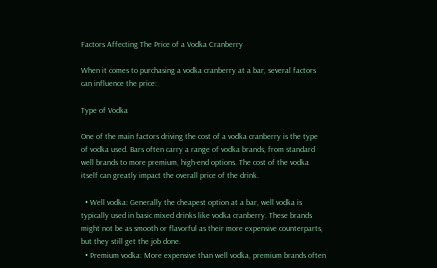Factors Affecting The Price of a Vodka Cranberry

When it comes to purchasing a vodka cranberry at a bar, several factors can influence the price:

Type of Vodka

One of the main factors driving the cost of a vodka cranberry is the type of vodka used. Bars often carry a range of vodka brands, from standard well brands to more premium, high-end options. The cost of the vodka itself can greatly impact the overall price of the drink.

  • Well vodka: Generally the cheapest option at a bar, well vodka is typically used in basic mixed drinks like vodka cranberry. These brands might not be as smooth or flavorful as their more expensive counterparts, but they still get the job done.
  • Premium vodka: More expensive than well vodka, premium brands often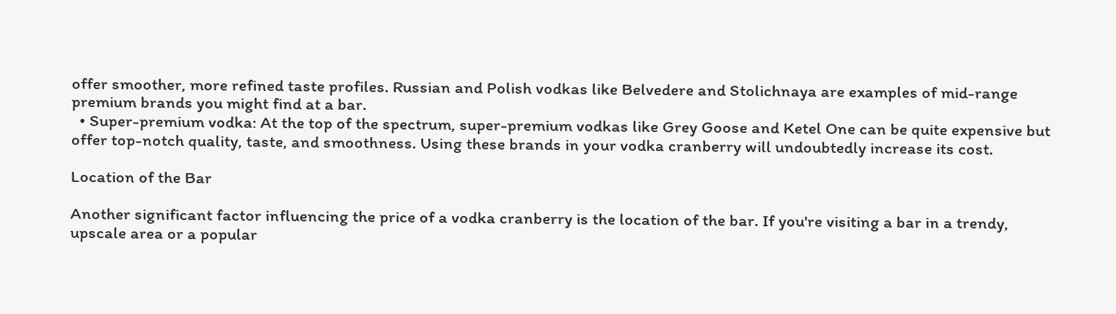offer smoother, more refined taste profiles. Russian and Polish vodkas like Belvedere and Stolichnaya are examples of mid-range premium brands you might find at a bar.
  • Super-premium vodka: At the top of the spectrum, super-premium vodkas like Grey Goose and Ketel One can be quite expensive but offer top-notch quality, taste, and smoothness. Using these brands in your vodka cranberry will undoubtedly increase its cost.

Location of the Bar

Another significant factor influencing the price of a vodka cranberry is the location of the bar. If you're visiting a bar in a trendy, upscale area or a popular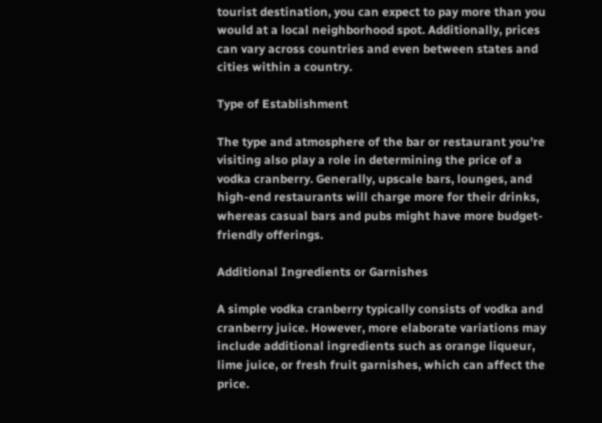tourist destination, you can expect to pay more than you would at a local neighborhood spot. Additionally, prices can vary across countries and even between states and cities within a country.

Type of Establishment

The type and atmosphere of the bar or restaurant you're visiting also play a role in determining the price of a vodka cranberry. Generally, upscale bars, lounges, and high-end restaurants will charge more for their drinks, whereas casual bars and pubs might have more budget-friendly offerings.

Additional Ingredients or Garnishes

A simple vodka cranberry typically consists of vodka and cranberry juice. However, more elaborate variations may include additional ingredients such as orange liqueur, lime juice, or fresh fruit garnishes, which can affect the price.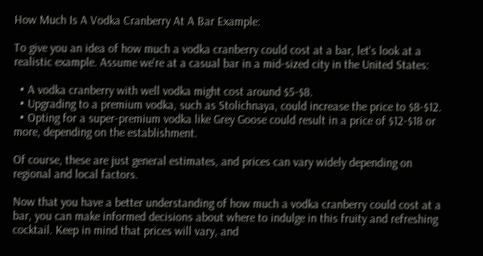How Much Is A Vodka Cranberry At A Bar Example:

To give you an idea of how much a vodka cranberry could cost at a bar, let's look at a realistic example. Assume we're at a casual bar in a mid-sized city in the United States:

  • A vodka cranberry with well vodka might cost around $5-$8.
  • Upgrading to a premium vodka, such as Stolichnaya, could increase the price to $8-$12.
  • Opting for a super-premium vodka like Grey Goose could result in a price of $12-$18 or more, depending on the establishment.

Of course, these are just general estimates, and prices can vary widely depending on regional and local factors.

Now that you have a better understanding of how much a vodka cranberry could cost at a bar, you can make informed decisions about where to indulge in this fruity and refreshing cocktail. Keep in mind that prices will vary, and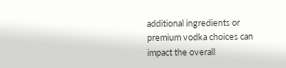additional ingredients or premium vodka choices can impact the overall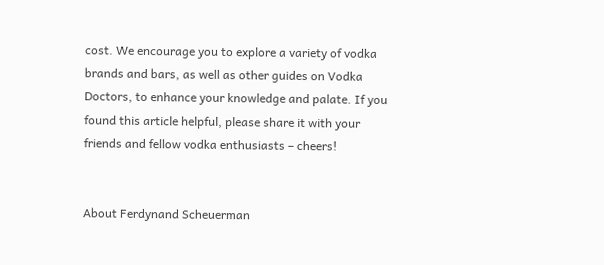cost. We encourage you to explore a variety of vodka brands and bars, as well as other guides on Vodka Doctors, to enhance your knowledge and palate. If you found this article helpful, please share it with your friends and fellow vodka enthusiasts – cheers!


About Ferdynand Scheuerman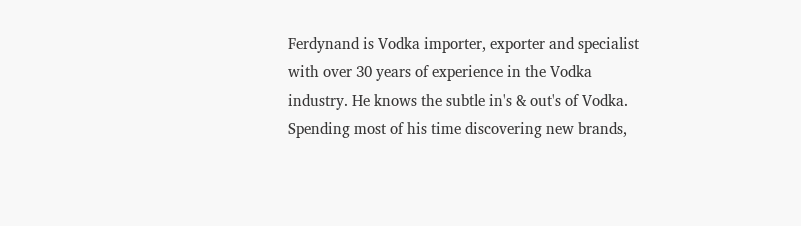Ferdynand is Vodka importer, exporter and specialist with over 30 years of experience in the Vodka industry. He knows the subtle in's & out's of Vodka. Spending most of his time discovering new brands,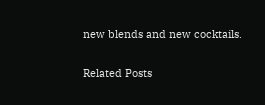new blends and new cocktails.

Related Posts